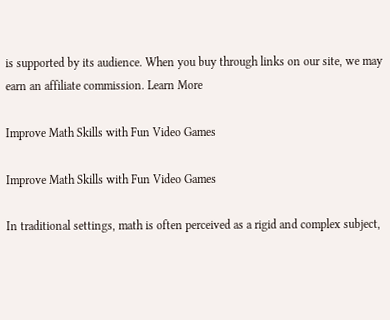is supported by its audience. When you buy through links on our site, we may earn an affiliate commission. Learn More

Improve Math Skills with Fun Video Games

Improve Math Skills with Fun Video Games

In traditional settings, math is often perceived as a rigid and complex subject,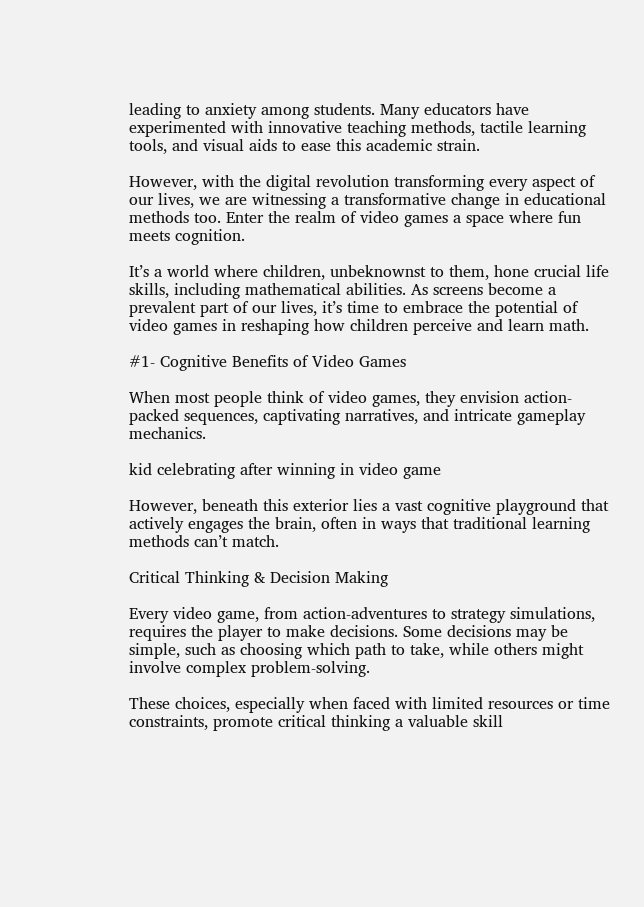leading to anxiety among students. Many educators have experimented with innovative teaching methods, tactile learning tools, and visual aids to ease this academic strain.

However, with the digital revolution transforming every aspect of our lives, we are witnessing a transformative change in educational methods too. Enter the realm of video games a space where fun meets cognition.

It’s a world where children, unbeknownst to them, hone crucial life skills, including mathematical abilities. As screens become a prevalent part of our lives, it’s time to embrace the potential of video games in reshaping how children perceive and learn math.

#1- Cognitive Benefits of Video Games

When most people think of video games, they envision action-packed sequences, captivating narratives, and intricate gameplay mechanics.

kid celebrating after winning in video game

However, beneath this exterior lies a vast cognitive playground that actively engages the brain, often in ways that traditional learning methods can’t match.

Critical Thinking & Decision Making

Every video game, from action-adventures to strategy simulations, requires the player to make decisions. Some decisions may be simple, such as choosing which path to take, while others might involve complex problem-solving.

These choices, especially when faced with limited resources or time constraints, promote critical thinking a valuable skill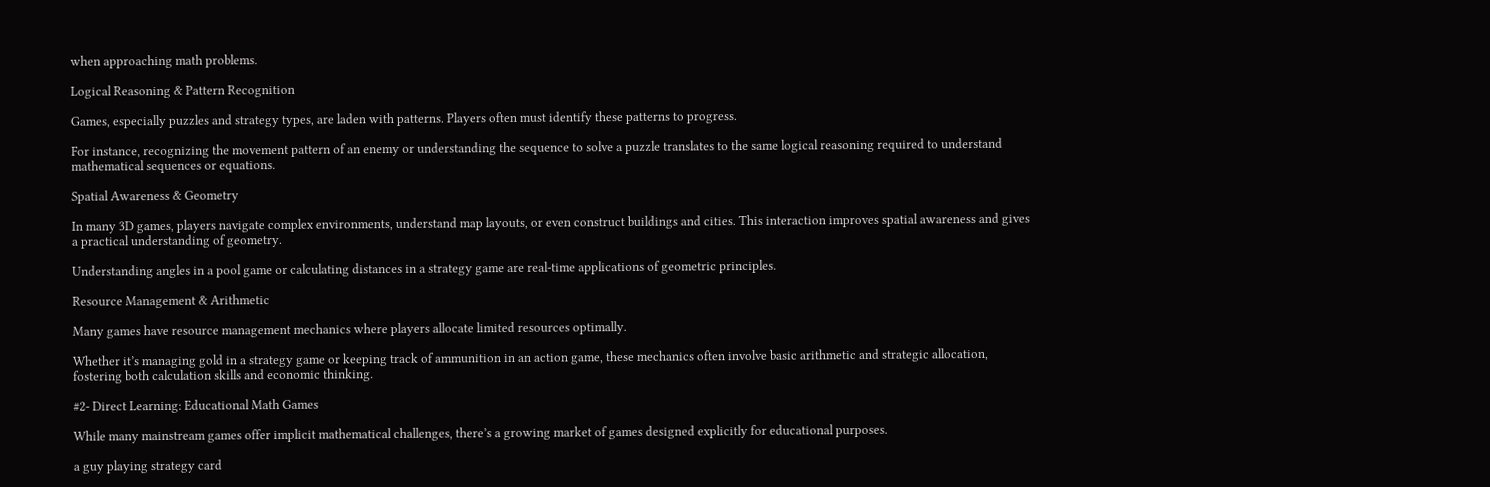when approaching math problems.

Logical Reasoning & Pattern Recognition

Games, especially puzzles and strategy types, are laden with patterns. Players often must identify these patterns to progress.

For instance, recognizing the movement pattern of an enemy or understanding the sequence to solve a puzzle translates to the same logical reasoning required to understand mathematical sequences or equations.

Spatial Awareness & Geometry

In many 3D games, players navigate complex environments, understand map layouts, or even construct buildings and cities. This interaction improves spatial awareness and gives a practical understanding of geometry.

Understanding angles in a pool game or calculating distances in a strategy game are real-time applications of geometric principles.

Resource Management & Arithmetic

Many games have resource management mechanics where players allocate limited resources optimally.

Whether it’s managing gold in a strategy game or keeping track of ammunition in an action game, these mechanics often involve basic arithmetic and strategic allocation, fostering both calculation skills and economic thinking.

#2- Direct Learning: Educational Math Games

While many mainstream games offer implicit mathematical challenges, there’s a growing market of games designed explicitly for educational purposes.

a guy playing strategy card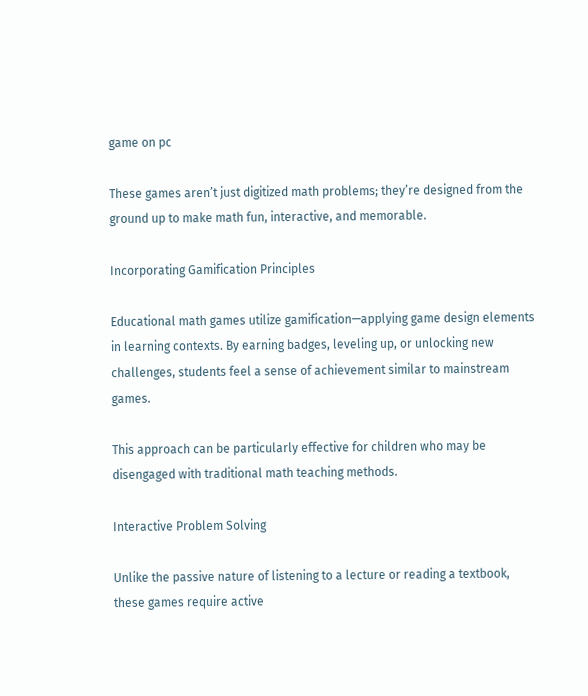game on pc

These games aren’t just digitized math problems; they’re designed from the ground up to make math fun, interactive, and memorable.

Incorporating Gamification Principles

Educational math games utilize gamification—applying game design elements in learning contexts. By earning badges, leveling up, or unlocking new challenges, students feel a sense of achievement similar to mainstream games.

This approach can be particularly effective for children who may be disengaged with traditional math teaching methods.

Interactive Problem Solving

Unlike the passive nature of listening to a lecture or reading a textbook, these games require active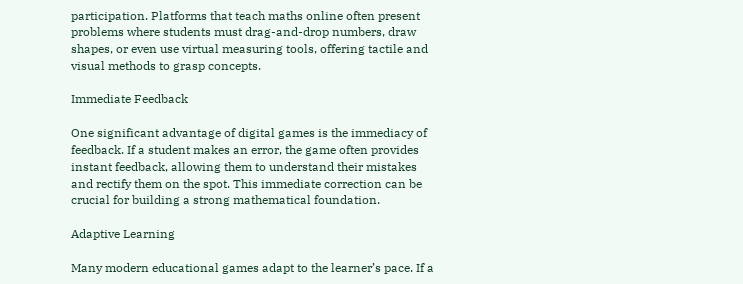participation. Platforms that teach maths online often present problems where students must drag-and-drop numbers, draw shapes, or even use virtual measuring tools, offering tactile and visual methods to grasp concepts.

Immediate Feedback

One significant advantage of digital games is the immediacy of feedback. If a student makes an error, the game often provides instant feedback, allowing them to understand their mistakes and rectify them on the spot. This immediate correction can be crucial for building a strong mathematical foundation.

Adaptive Learning

Many modern educational games adapt to the learner’s pace. If a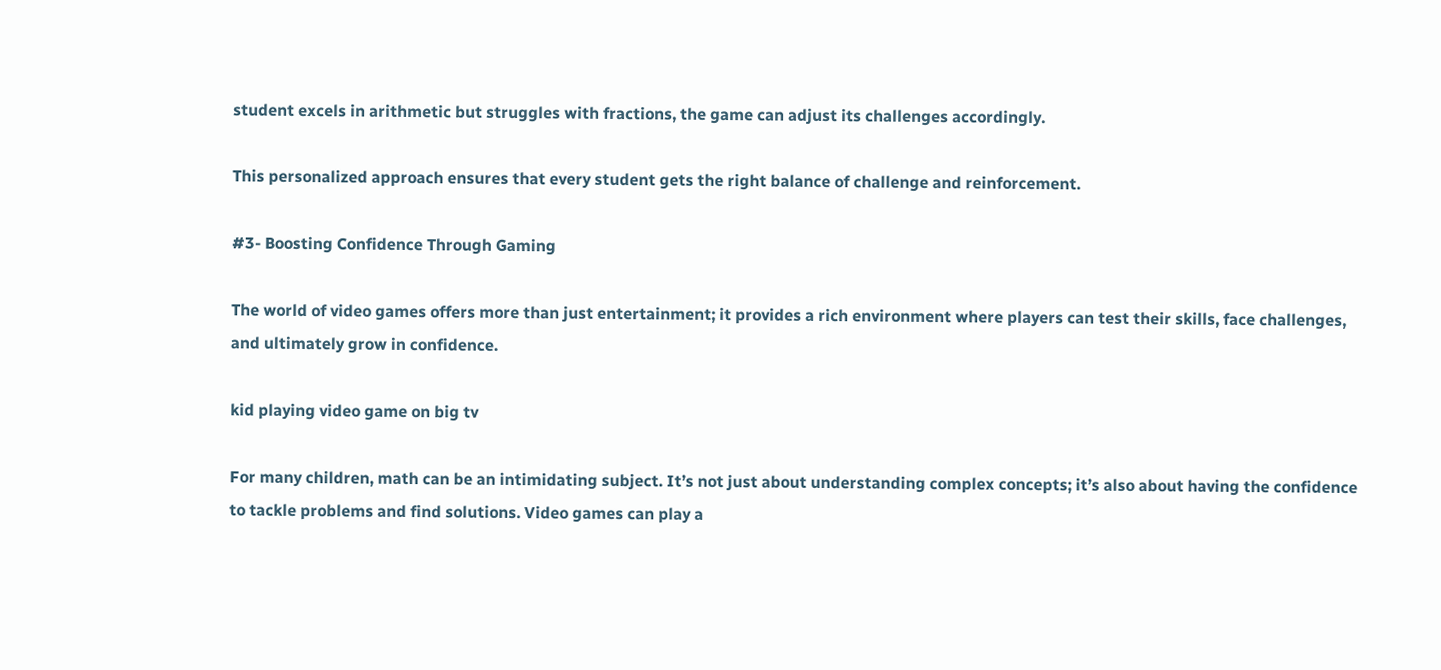student excels in arithmetic but struggles with fractions, the game can adjust its challenges accordingly.

This personalized approach ensures that every student gets the right balance of challenge and reinforcement.

#3- Boosting Confidence Through Gaming

The world of video games offers more than just entertainment; it provides a rich environment where players can test their skills, face challenges, and ultimately grow in confidence.

kid playing video game on big tv

For many children, math can be an intimidating subject. It’s not just about understanding complex concepts; it’s also about having the confidence to tackle problems and find solutions. Video games can play a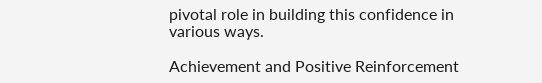pivotal role in building this confidence in various ways.

Achievement and Positive Reinforcement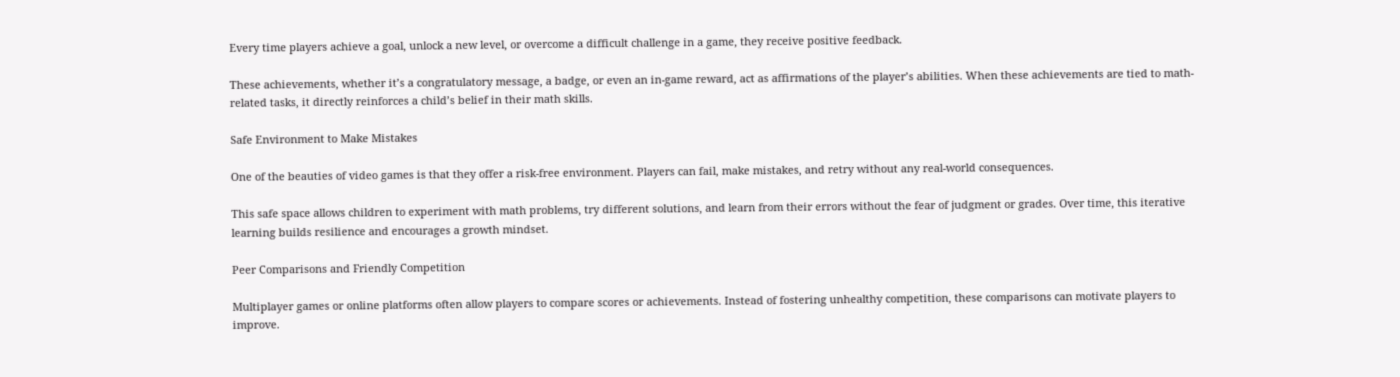Every time players achieve a goal, unlock a new level, or overcome a difficult challenge in a game, they receive positive feedback.

These achievements, whether it’s a congratulatory message, a badge, or even an in-game reward, act as affirmations of the player’s abilities. When these achievements are tied to math-related tasks, it directly reinforces a child’s belief in their math skills.

Safe Environment to Make Mistakes

One of the beauties of video games is that they offer a risk-free environment. Players can fail, make mistakes, and retry without any real-world consequences.

This safe space allows children to experiment with math problems, try different solutions, and learn from their errors without the fear of judgment or grades. Over time, this iterative learning builds resilience and encourages a growth mindset.

Peer Comparisons and Friendly Competition

Multiplayer games or online platforms often allow players to compare scores or achievements. Instead of fostering unhealthy competition, these comparisons can motivate players to improve.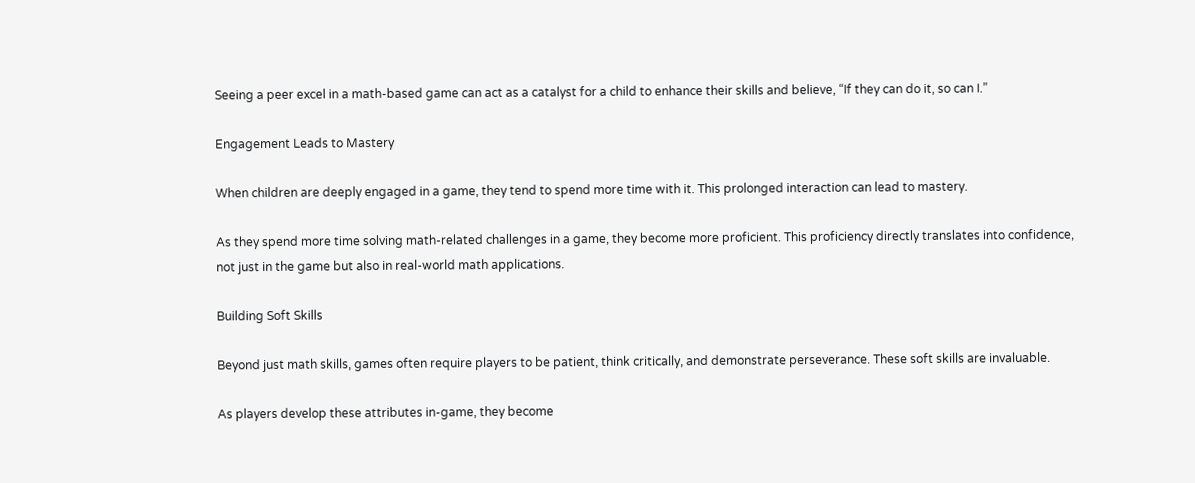Seeing a peer excel in a math-based game can act as a catalyst for a child to enhance their skills and believe, “If they can do it, so can I.”

Engagement Leads to Mastery

When children are deeply engaged in a game, they tend to spend more time with it. This prolonged interaction can lead to mastery.

As they spend more time solving math-related challenges in a game, they become more proficient. This proficiency directly translates into confidence, not just in the game but also in real-world math applications.

Building Soft Skills

Beyond just math skills, games often require players to be patient, think critically, and demonstrate perseverance. These soft skills are invaluable.

As players develop these attributes in-game, they become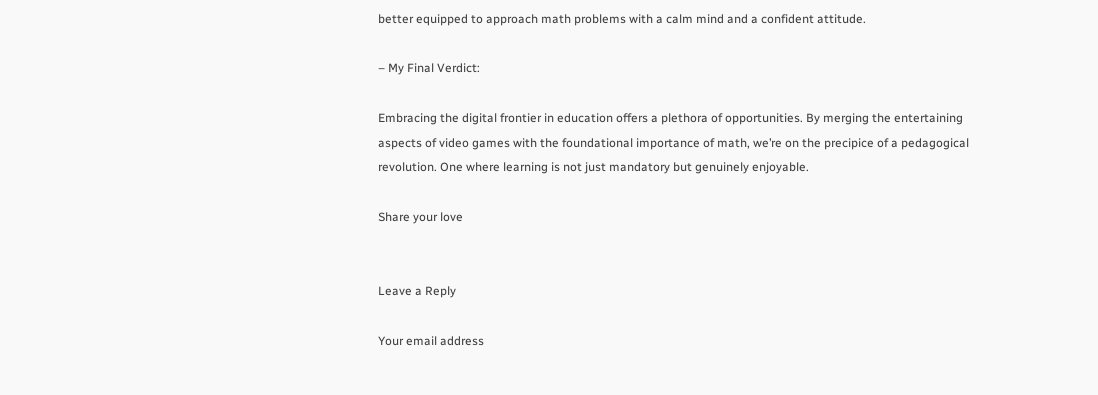better equipped to approach math problems with a calm mind and a confident attitude.

– My Final Verdict:

Embracing the digital frontier in education offers a plethora of opportunities. By merging the entertaining aspects of video games with the foundational importance of math, we’re on the precipice of a pedagogical revolution. One where learning is not just mandatory but genuinely enjoyable.

Share your love


Leave a Reply

Your email address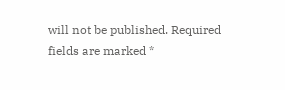will not be published. Required fields are marked *